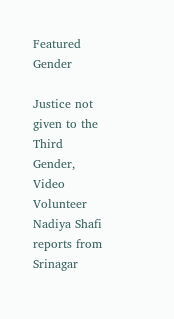Featured Gender

Justice not given to the Third Gender, Video Volunteer Nadiya Shafi reports from Srinagar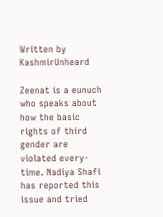Written by KashmirUnheard

Zeenat is a eunuch who speaks about how the basic rights of third gender are violated every-time. Nadiya Shafi has reported this issue and tried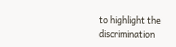to highlight the discrimination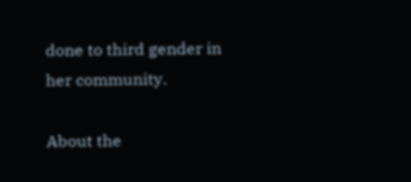done to third gender in her community.

About the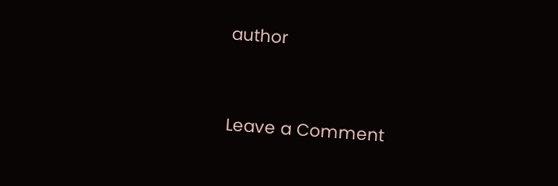author


Leave a Comment